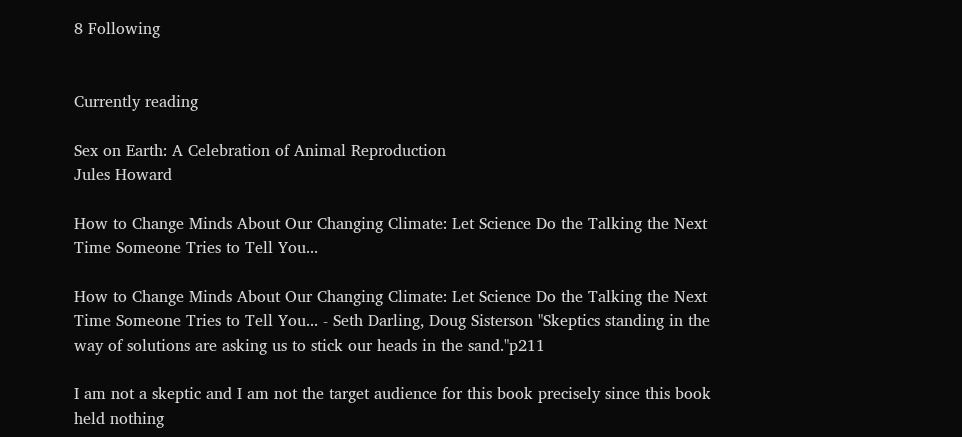8 Following


Currently reading

Sex on Earth: A Celebration of Animal Reproduction
Jules Howard

How to Change Minds About Our Changing Climate: Let Science Do the Talking the Next Time Someone Tries to Tell You...

How to Change Minds About Our Changing Climate: Let Science Do the Talking the Next Time Someone Tries to Tell You... - Seth Darling, Doug Sisterson "Skeptics standing in the way of solutions are asking us to stick our heads in the sand."p211

I am not a skeptic and I am not the target audience for this book precisely since this book held nothing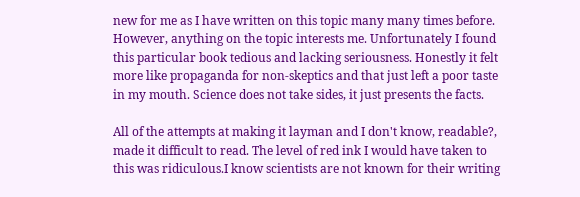new for me as I have written on this topic many many times before. However, anything on the topic interests me. Unfortunately I found this particular book tedious and lacking seriousness. Honestly it felt more like propaganda for non-skeptics and that just left a poor taste in my mouth. Science does not take sides, it just presents the facts.

All of the attempts at making it layman and I don't know, readable?, made it difficult to read. The level of red ink I would have taken to this was ridiculous.I know scientists are not known for their writing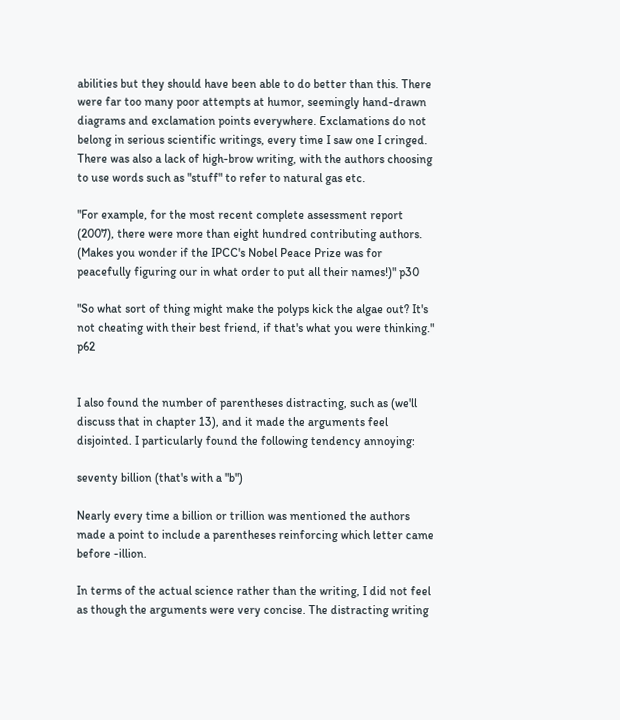abilities but they should have been able to do better than this. There were far too many poor attempts at humor, seemingly hand-drawn diagrams and exclamation points everywhere. Exclamations do not belong in serious scientific writings, every time I saw one I cringed. There was also a lack of high-brow writing, with the authors choosing to use words such as "stuff" to refer to natural gas etc.

"For example, for the most recent complete assessment report (2007), there were more than eight hundred contributing authors. (Makes you wonder if the IPCC's Nobel Peace Prize was for peacefully figuring our in what order to put all their names!)" p30

"So what sort of thing might make the polyps kick the algae out? It's not cheating with their best friend, if that's what you were thinking." p62


I also found the number of parentheses distracting, such as (we'll discuss that in chapter 13), and it made the arguments feel disjointed. I particularly found the following tendency annoying:

seventy billion (that's with a "b")

Nearly every time a billion or trillion was mentioned the authors made a point to include a parentheses reinforcing which letter came before -illion.

In terms of the actual science rather than the writing, I did not feel as though the arguments were very concise. The distracting writing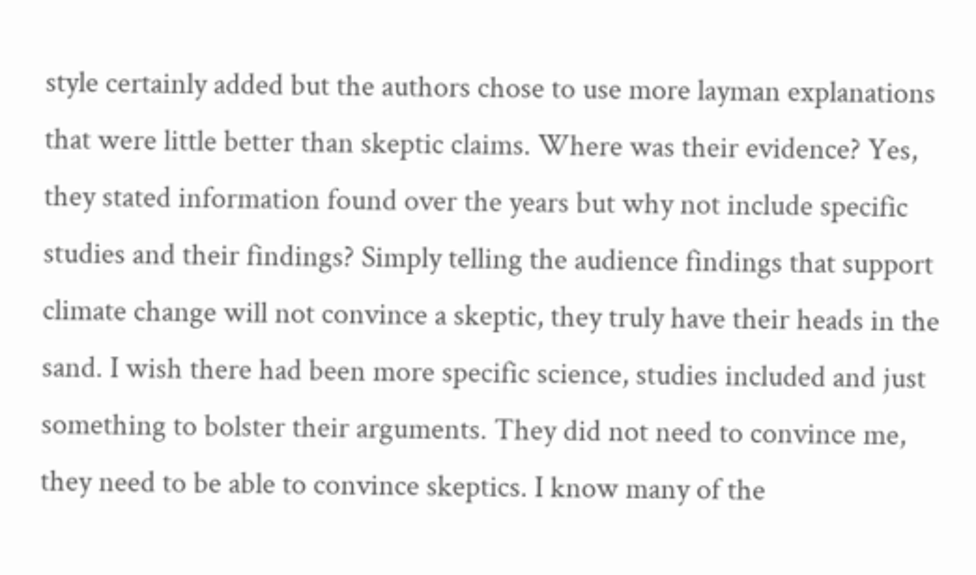style certainly added but the authors chose to use more layman explanations that were little better than skeptic claims. Where was their evidence? Yes, they stated information found over the years but why not include specific studies and their findings? Simply telling the audience findings that support climate change will not convince a skeptic, they truly have their heads in the sand. I wish there had been more specific science, studies included and just something to bolster their arguments. They did not need to convince me, they need to be able to convince skeptics. I know many of the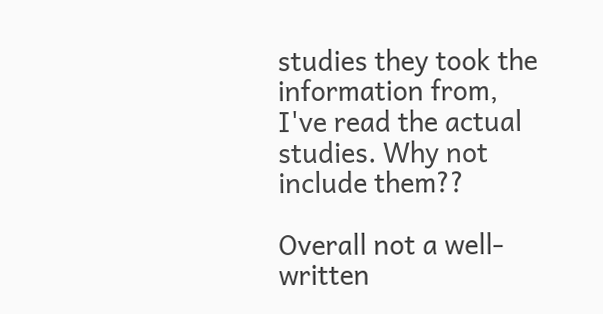studies they took the information from, I've read the actual studies. Why not include them??

Overall not a well-written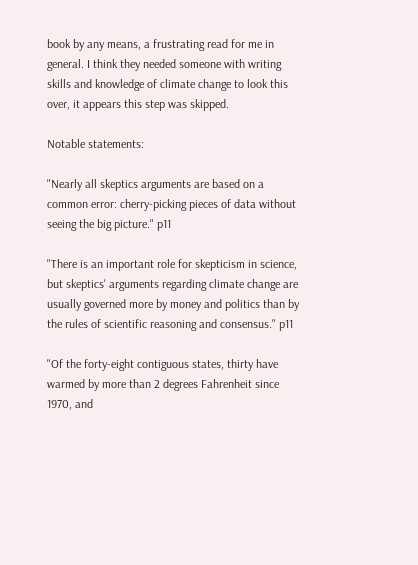book by any means, a frustrating read for me in general. I think they needed someone with writing skills and knowledge of climate change to look this over, it appears this step was skipped.

Notable statements:

"Nearly all skeptics arguments are based on a common error: cherry-picking pieces of data without seeing the big picture." p11

"There is an important role for skepticism in science, but skeptics' arguments regarding climate change are usually governed more by money and politics than by the rules of scientific reasoning and consensus." p11

"Of the forty-eight contiguous states, thirty have warmed by more than 2 degrees Fahrenheit since 1970, and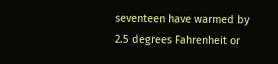seventeen have warmed by 2.5 degrees Fahrenheit or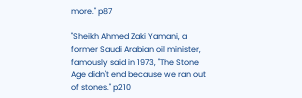more." p87

"Sheikh Ahmed Zaki Yamani, a former Saudi Arabian oil minister, famously said in 1973, "The Stone Age didn't end because we ran out of stones." p210